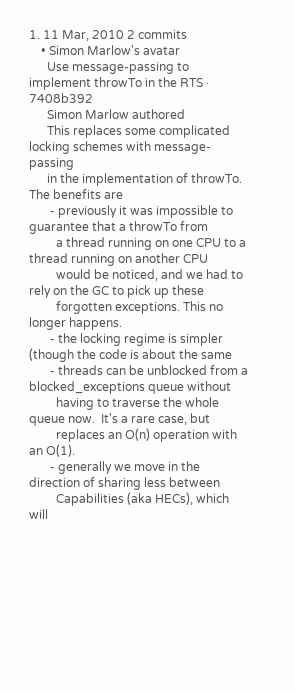1. 11 Mar, 2010 2 commits
    • Simon Marlow's avatar
      Use message-passing to implement throwTo in the RTS · 7408b392
      Simon Marlow authored
      This replaces some complicated locking schemes with message-passing
      in the implementation of throwTo. The benefits are
       - previously it was impossible to guarantee that a throwTo from
         a thread running on one CPU to a thread running on another CPU
         would be noticed, and we had to rely on the GC to pick up these
         forgotten exceptions. This no longer happens.
       - the locking regime is simpler (though the code is about the same
       - threads can be unblocked from a blocked_exceptions queue without
         having to traverse the whole queue now.  It's a rare case, but
         replaces an O(n) operation with an O(1).
       - generally we move in the direction of sharing less between
         Capabilities (aka HECs), which will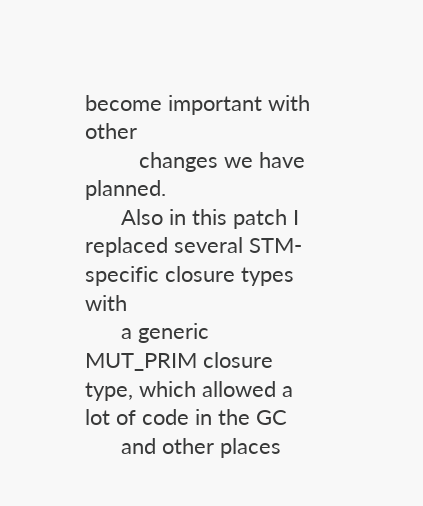become important with other
         changes we have planned.
      Also in this patch I replaced several STM-specific closure types with
      a generic MUT_PRIM closure type, which allowed a lot of code in the GC
      and other places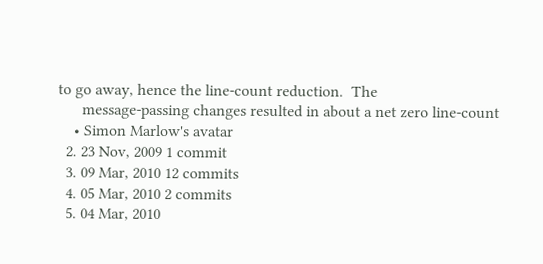to go away, hence the line-count reduction.  The
      message-passing changes resulted in about a net zero line-count
    • Simon Marlow's avatar
  2. 23 Nov, 2009 1 commit
  3. 09 Mar, 2010 12 commits
  4. 05 Mar, 2010 2 commits
  5. 04 Mar, 2010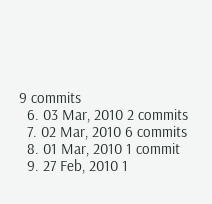9 commits
  6. 03 Mar, 2010 2 commits
  7. 02 Mar, 2010 6 commits
  8. 01 Mar, 2010 1 commit
  9. 27 Feb, 2010 1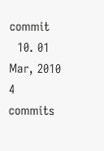commit
  10. 01 Mar, 2010 4 commits